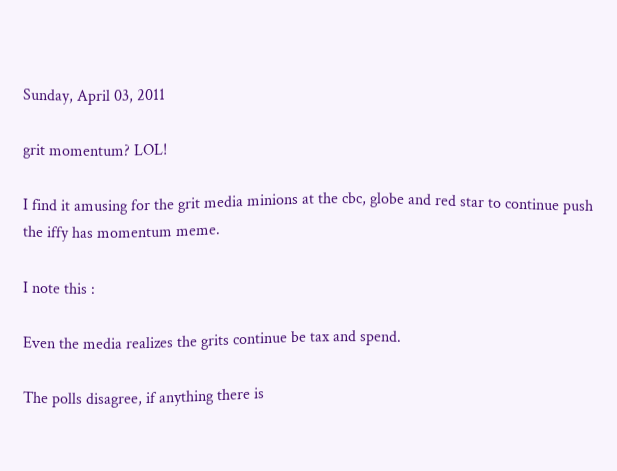Sunday, April 03, 2011

grit momentum? LOL!

I find it amusing for the grit media minions at the cbc, globe and red star to continue push the iffy has momentum meme.

I note this :

Even the media realizes the grits continue be tax and spend.

The polls disagree, if anything there is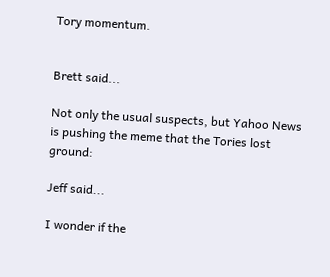Tory momentum.


Brett said...

Not only the usual suspects, but Yahoo News is pushing the meme that the Tories lost ground:

Jeff said...

I wonder if the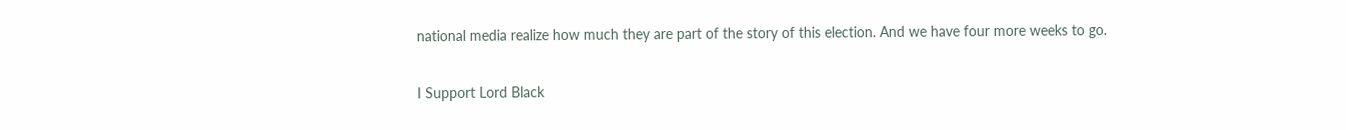national media realize how much they are part of the story of this election. And we have four more weeks to go.

I Support Lord Black